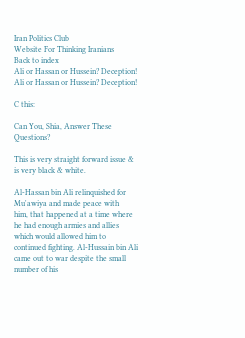Iran Politics Club
Website For Thinking Iranians
Back to index
Ali or Hassan or Hussein? Deception!
Ali or Hassan or Hussein? Deception!

C this:

Can You, Shia, Answer These Questions?

This is very straight forward issue & is very black & white.

Al-Hassan bin Ali relinquished for Mu'awiya and made peace with
him, that happened at a time where he had enough armies and allies
which would allowed him to continued fighting. Al-Hussain bin Ali
came out to war despite the small number of his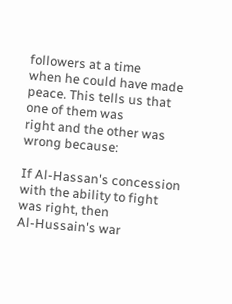followers at a time
when he could have made peace. This tells us that one of them was
right and the other was wrong because:

If Al-Hassan's concession with the ability to fight was right, then
Al-Hussain's war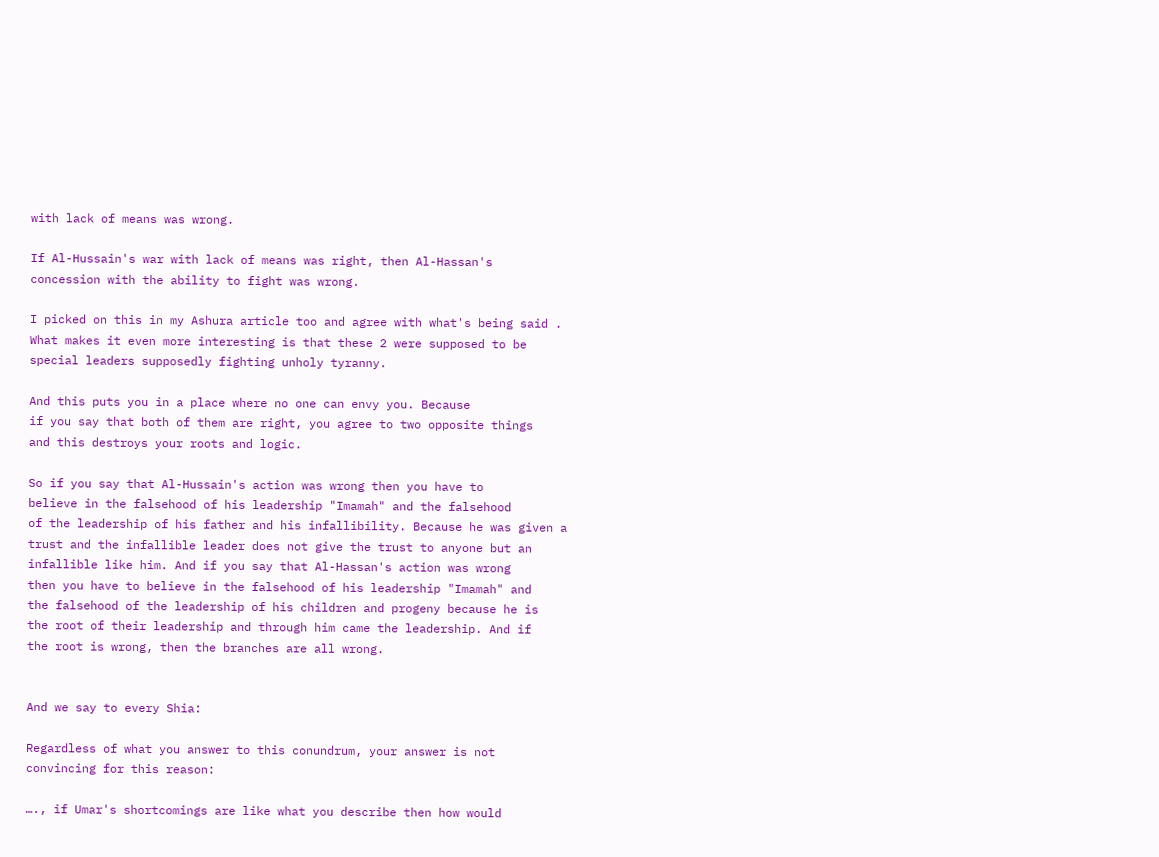with lack of means was wrong.

If Al-Hussain's war with lack of means was right, then Al-Hassan's
concession with the ability to fight was wrong.

I picked on this in my Ashura article too and agree with what's being said .
What makes it even more interesting is that these 2 were supposed to be
special leaders supposedly fighting unholy tyranny.

And this puts you in a place where no one can envy you. Because
if you say that both of them are right, you agree to two opposite things
and this destroys your roots and logic.

So if you say that Al-Hussain's action was wrong then you have to
believe in the falsehood of his leadership "Imamah" and the falsehood
of the leadership of his father and his infallibility. Because he was given a
trust and the infallible leader does not give the trust to anyone but an
infallible like him. And if you say that Al-Hassan's action was wrong
then you have to believe in the falsehood of his leadership "Imamah" and
the falsehood of the leadership of his children and progeny because he is
the root of their leadership and through him came the leadership. And if
the root is wrong, then the branches are all wrong.


And we say to every Shia:

Regardless of what you answer to this conundrum, your answer is not
convincing for this reason:

…., if Umar's shortcomings are like what you describe then how would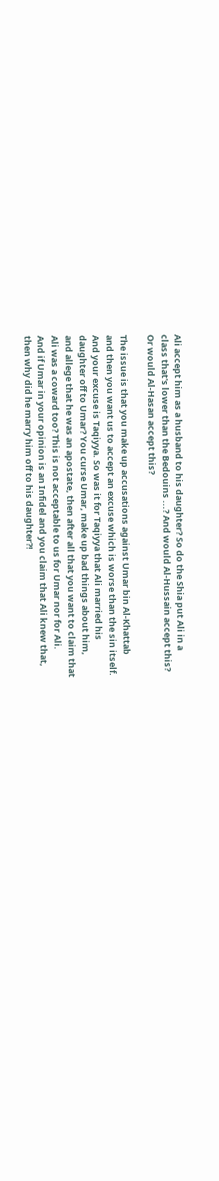Ali accept him as a husband to his daughter? So do the Shia put Ali in a
class that's lower than the Bedouins ...? And would Al-Hussain accept this?
Or would Al-Hasan accept this?

The issue is that you make up accusations against Umar bin Al-Khattab
and then you want us to accept an excuse which is worse than the sin itself.
And your excuse is Taqiyya. So was it for Taqiyya that Ali married his
daughter off to Umar? You curse Umar, make up bad things about him,
and allege that he was an apostate, then after all that you want to claim that
Ali was a coward too? This is not acceptable to us for Umar nor for Ali.
And if Umar in your opinion is an Infidel and you claim that Ali knew that,
then why did he marry him off to his daughter?!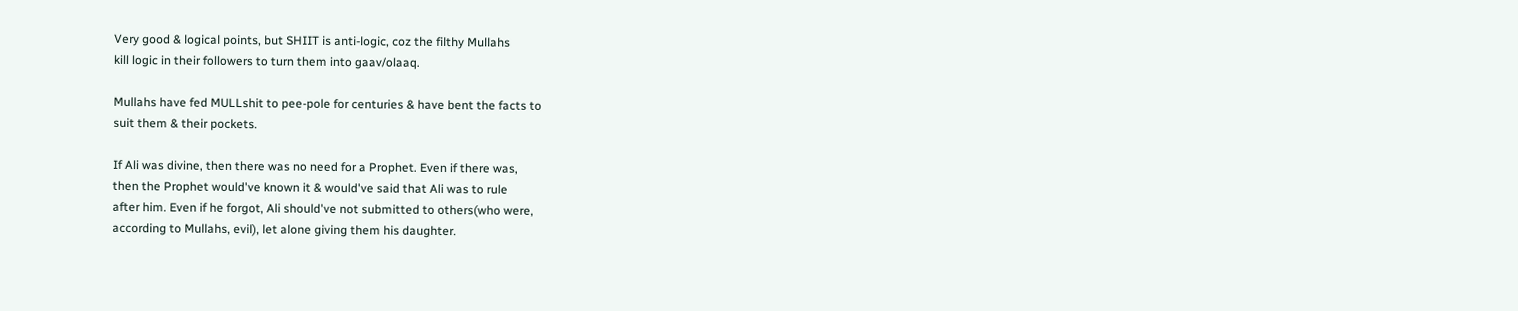Very good & logical points, but SHIIT is anti-logic, coz the filthy Mullahs
kill logic in their followers to turn them into gaav/olaaq.

Mullahs have fed MULLshit to pee-pole for centuries & have bent the facts to
suit them & their pockets.

If Ali was divine, then there was no need for a Prophet. Even if there was,
then the Prophet would've known it & would've said that Ali was to rule
after him. Even if he forgot, Ali should've not submitted to others(who were,
according to Mullahs, evil), let alone giving them his daughter.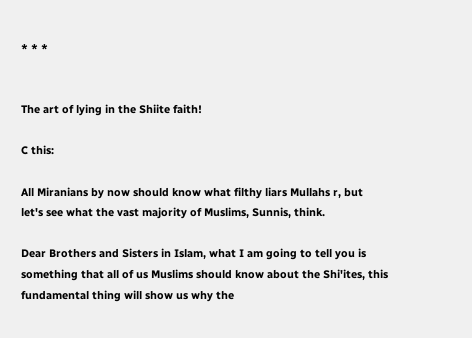* * *


The art of lying in the Shiite faith!

C this:

All Miranians by now should know what filthy liars Mullahs r, but
let's see what the vast majority of Muslims, Sunnis, think.

Dear Brothers and Sisters in Islam, what I am going to tell you is
something that all of us Muslims should know about the Shi'ites, this
fundamental thing will show us why the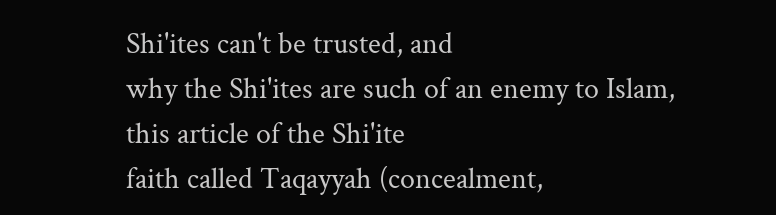Shi'ites can't be trusted, and
why the Shi'ites are such of an enemy to Islam, this article of the Shi'ite
faith called Taqayyah (concealment,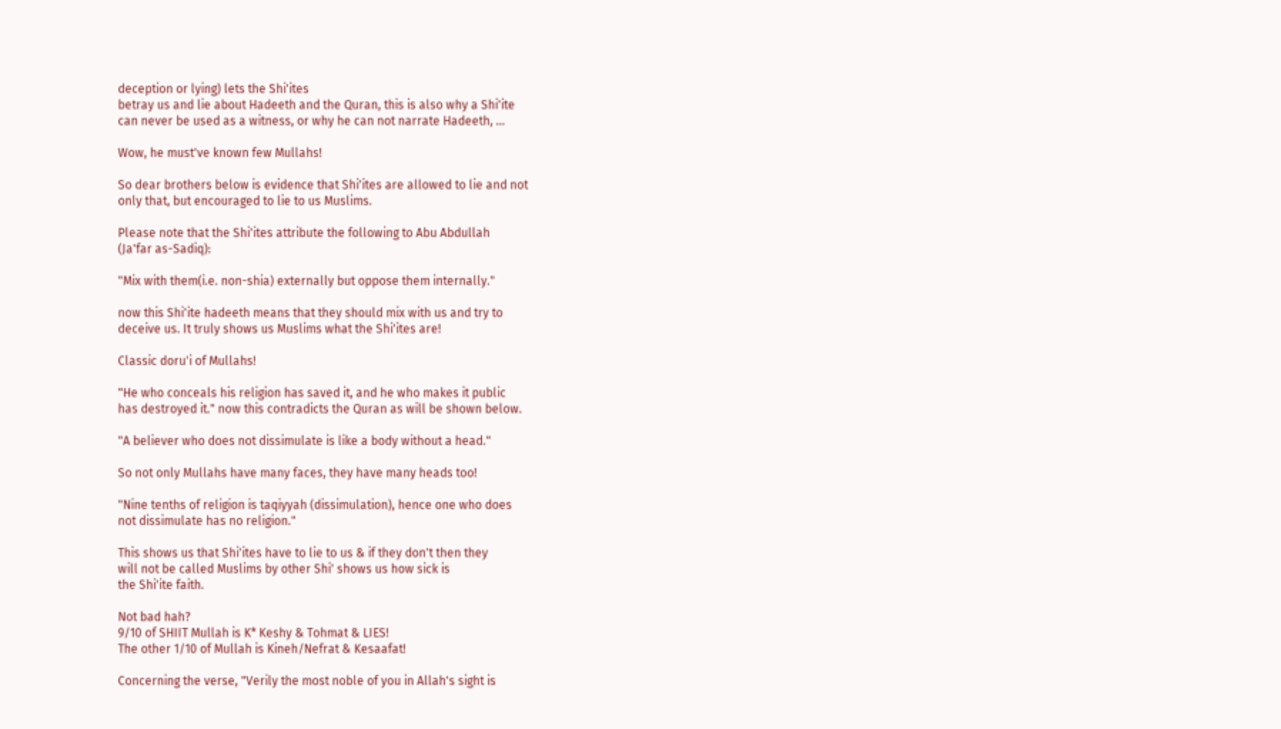deception or lying) lets the Shi'ites
betray us and lie about Hadeeth and the Quran, this is also why a Shi'ite
can never be used as a witness, or why he can not narrate Hadeeth, …

Wow, he must've known few Mullahs!

So dear brothers below is evidence that Shi'ites are allowed to lie and not
only that, but encouraged to lie to us Muslims.

Please note that the Shi'ites attribute the following to Abu Abdullah
(Ja'far as-Sadiq):

"Mix with them(i.e. non-shia) externally but oppose them internally."

now this Shi'ite hadeeth means that they should mix with us and try to
deceive us. It truly shows us Muslims what the Shi'ites are!

Classic doru'i of Mullahs!

"He who conceals his religion has saved it, and he who makes it public
has destroyed it." now this contradicts the Quran as will be shown below.

"A believer who does not dissimulate is like a body without a head."

So not only Mullahs have many faces, they have many heads too!

"Nine tenths of religion is taqiyyah (dissimulation), hence one who does
not dissimulate has no religion."

This shows us that Shi'ites have to lie to us & if they don't then they
will not be called Muslims by other Shi' shows us how sick is
the Shi'ite faith.

Not bad hah?
9/10 of SHIIT Mullah is K* Keshy & Tohmat & LIES!
The other 1/10 of Mullah is Kineh/Nefrat & Kesaafat!

Concerning the verse, "Verily the most noble of you in Allah's sight is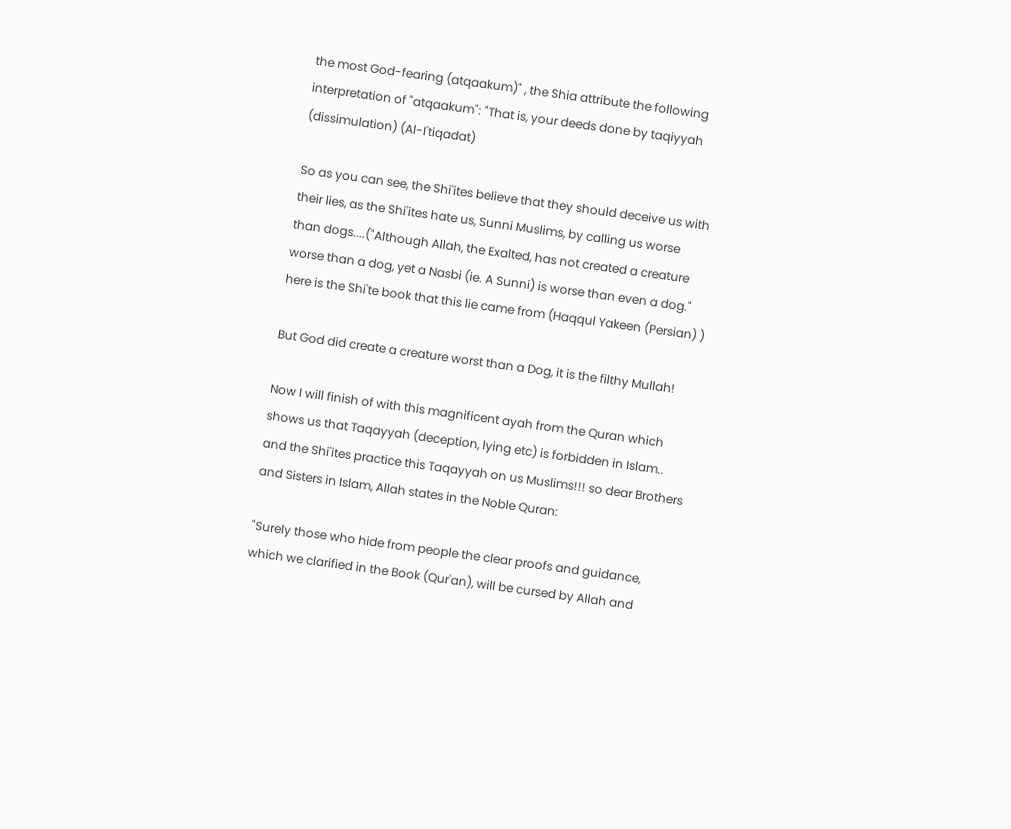the most God-fearing (atqaakum)" , the Shia attribute the following
interpretation of "atqaakum": "That is, your deeds done by taqiyyah
(dissimulation) (Al-I'tiqadat)

So as you can see, the Shi'ites believe that they should deceive us with
their lies, as the Shi'ites hate us, Sunni Muslims, by calling us worse
than dogs....("Although Allah, the Exalted, has not created a creature
worse than a dog, yet a Nasbi (ie. A Sunni) is worse than even a dog."
here is the Shi'te book that this lie came from (Haqqul Yakeen (Persian) )

But God did create a creature worst than a Dog, it is the filthy Mullah!

Now I will finish of with this magnificent ayah from the Quran which
shows us that Taqayyah (deception, lying etc) is forbidden in Islam..
and the Shi'ites practice this Taqayyah on us Muslims!!! so dear Brothers
and Sisters in Islam, Allah states in the Noble Quran:

"Surely those who hide from people the clear proofs and guidance,
which we clarified in the Book (Qur'an), will be cursed by Allah and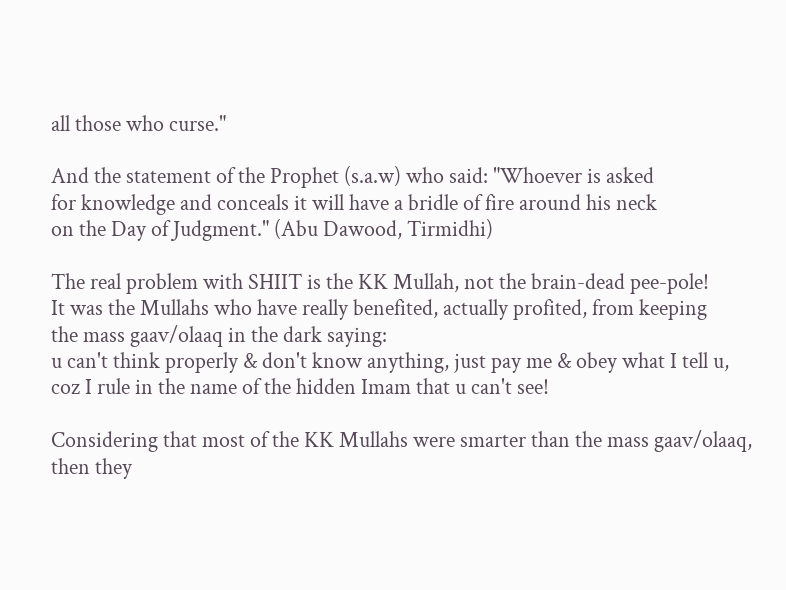all those who curse."

And the statement of the Prophet (s.a.w) who said: "Whoever is asked
for knowledge and conceals it will have a bridle of fire around his neck
on the Day of Judgment." (Abu Dawood, Tirmidhi)

The real problem with SHIIT is the KK Mullah, not the brain-dead pee-pole!
It was the Mullahs who have really benefited, actually profited, from keeping
the mass gaav/olaaq in the dark saying:
u can't think properly & don't know anything, just pay me & obey what I tell u,
coz I rule in the name of the hidden Imam that u can't see!

Considering that most of the KK Mullahs were smarter than the mass gaav/olaaq,
then they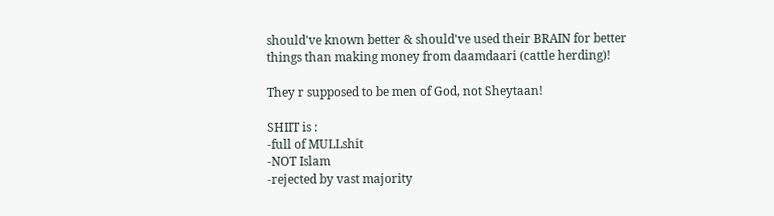should've known better & should've used their BRAIN for better
things than making money from daamdaari (cattle herding)!

They r supposed to be men of God, not Sheytaan!

SHIIT is :
-full of MULLshit
-NOT Islam
-rejected by vast majority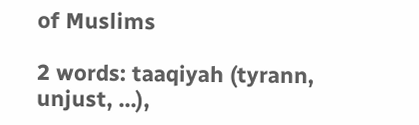of Muslims

2 words: taaqiyah (tyrann, unjust, ...),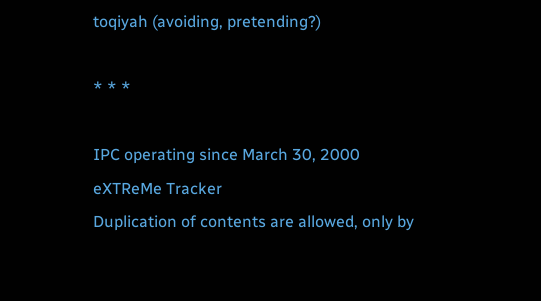toqiyah (avoiding, pretending?)

* * *

IPC operating since March 30, 2000
eXTReMe Tracker
Duplication of contents are allowed, only by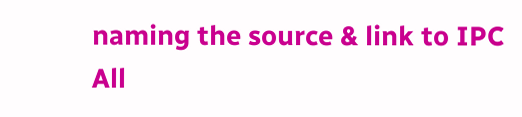naming the source & link to IPC
All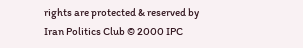rights are protected & reserved by Iran Politics Club © 2000 IPC